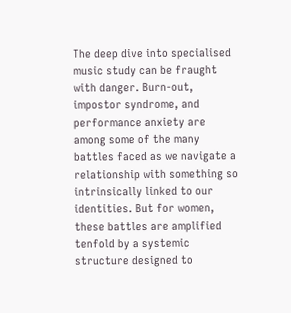The deep dive into specialised music study can be fraught with danger. Burn-out, impostor syndrome, and performance anxiety are among some of the many battles faced as we navigate a relationship with something so intrinsically linked to our identities. But for women, these battles are amplified tenfold by a systemic structure designed to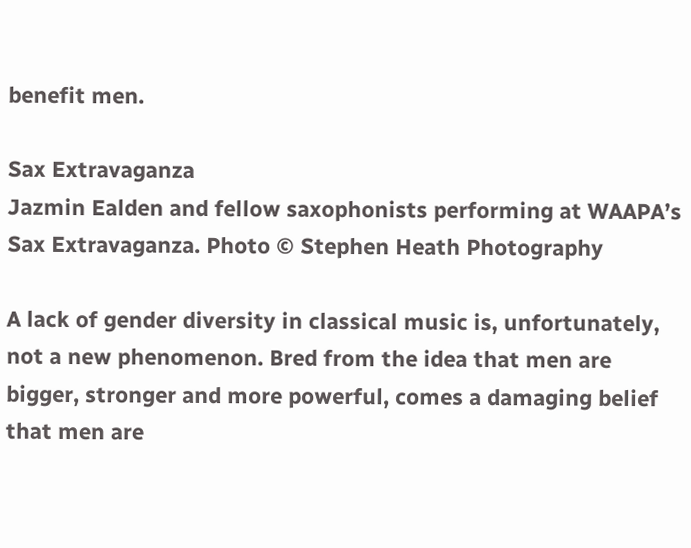benefit men.

Sax Extravaganza
Jazmin Ealden and fellow saxophonists performing at WAAPA’s Sax Extravaganza. Photo © Stephen Heath Photography

A lack of gender diversity in classical music is, unfortunately, not a new phenomenon. Bred from the idea that men are bigger, stronger and more powerful, comes a damaging belief that men are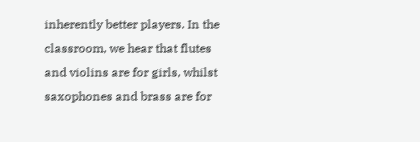inherently better players. In the classroom, we hear that flutes and violins are for girls, whilst saxophones and brass are for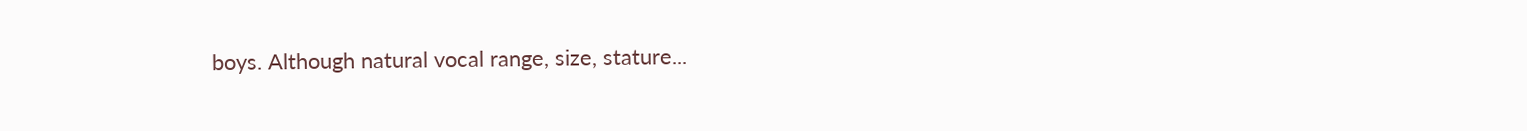boys. Although natural vocal range, size, stature...